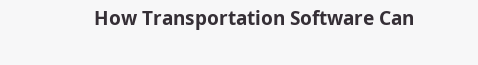How Transportation Software Can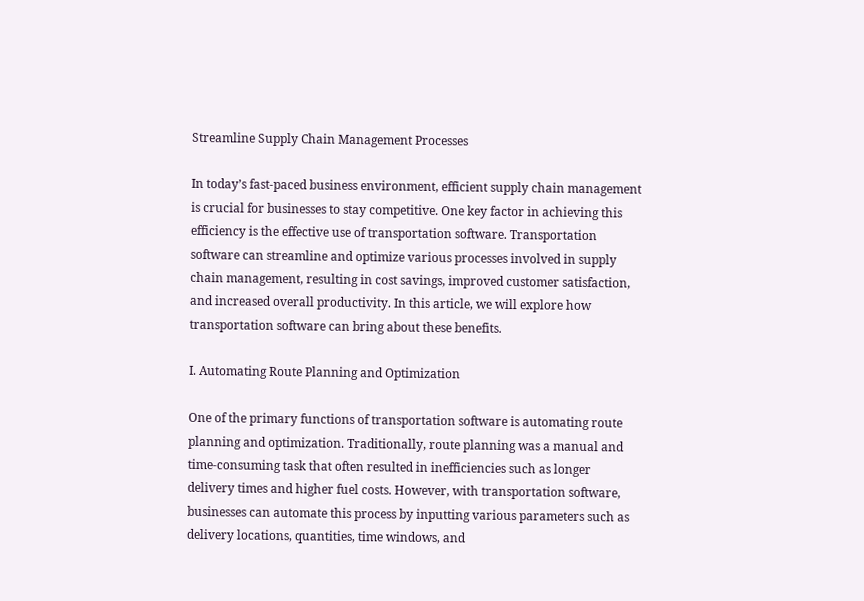Streamline Supply Chain Management Processes

In today’s fast-paced business environment, efficient supply chain management is crucial for businesses to stay competitive. One key factor in achieving this efficiency is the effective use of transportation software. Transportation software can streamline and optimize various processes involved in supply chain management, resulting in cost savings, improved customer satisfaction, and increased overall productivity. In this article, we will explore how transportation software can bring about these benefits.

I. Automating Route Planning and Optimization

One of the primary functions of transportation software is automating route planning and optimization. Traditionally, route planning was a manual and time-consuming task that often resulted in inefficiencies such as longer delivery times and higher fuel costs. However, with transportation software, businesses can automate this process by inputting various parameters such as delivery locations, quantities, time windows, and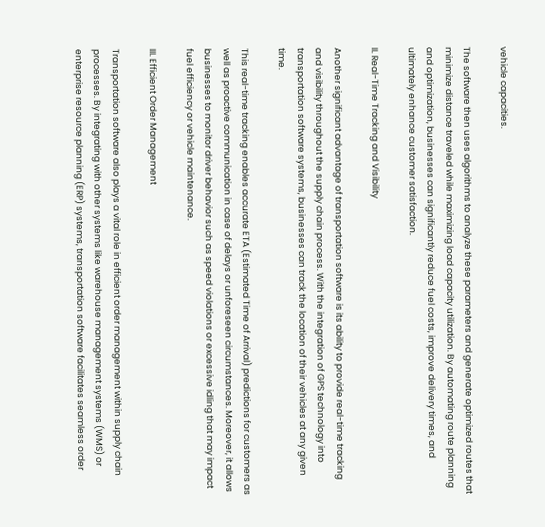vehicle capacities.

The software then uses algorithms to analyze these parameters and generate optimized routes that minimize distance traveled while maximizing load capacity utilization. By automating route planning and optimization, businesses can significantly reduce fuel costs, improve delivery times, and ultimately enhance customer satisfaction.

II. Real-Time Tracking and Visibility

Another significant advantage of transportation software is its ability to provide real-time tracking and visibility throughout the supply chain process. With the integration of GPS technology into transportation software systems, businesses can track the location of their vehicles at any given time.

This real-time tracking enables accurate ETA (Estimated Time of Arrival) predictions for customers as well as proactive communication in case of delays or unforeseen circumstances. Moreover, it allows businesses to monitor driver behavior such as speed violations or excessive idling that may impact fuel efficiency or vehicle maintenance.

III. Efficient Order Management

Transportation software also plays a vital role in efficient order management within supply chain processes. By integrating with other systems like warehouse management systems (WMS) or enterprise resource planning (ERP) systems, transportation software facilitates seamless order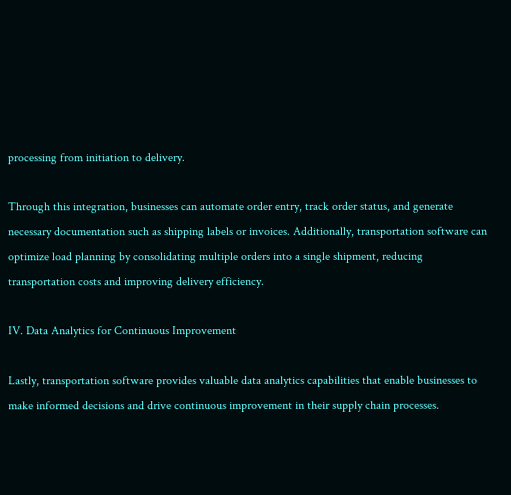processing from initiation to delivery.

Through this integration, businesses can automate order entry, track order status, and generate necessary documentation such as shipping labels or invoices. Additionally, transportation software can optimize load planning by consolidating multiple orders into a single shipment, reducing transportation costs and improving delivery efficiency.

IV. Data Analytics for Continuous Improvement

Lastly, transportation software provides valuable data analytics capabilities that enable businesses to make informed decisions and drive continuous improvement in their supply chain processes.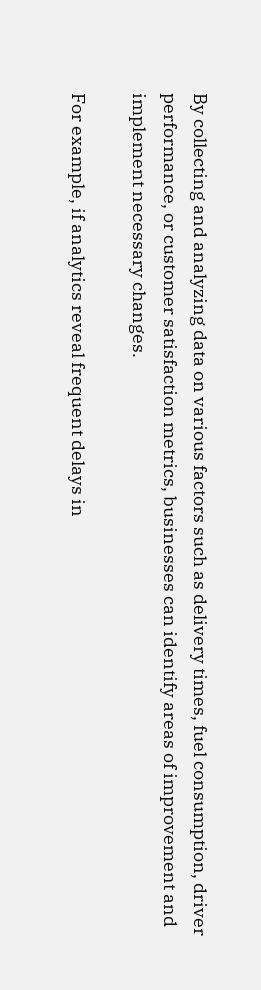By collecting and analyzing data on various factors such as delivery times, fuel consumption, driver performance, or customer satisfaction metrics, businesses can identify areas of improvement and implement necessary changes.

For example, if analytics reveal frequent delays in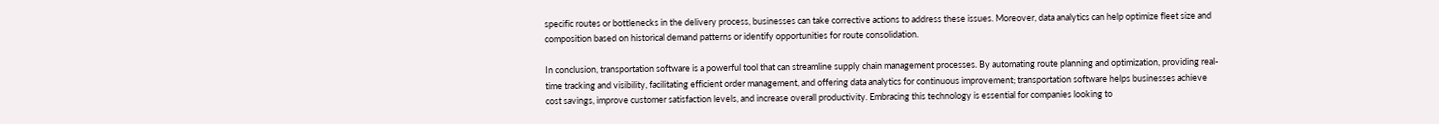specific routes or bottlenecks in the delivery process, businesses can take corrective actions to address these issues. Moreover, data analytics can help optimize fleet size and composition based on historical demand patterns or identify opportunities for route consolidation.

In conclusion, transportation software is a powerful tool that can streamline supply chain management processes. By automating route planning and optimization, providing real-time tracking and visibility, facilitating efficient order management, and offering data analytics for continuous improvement; transportation software helps businesses achieve cost savings, improve customer satisfaction levels, and increase overall productivity. Embracing this technology is essential for companies looking to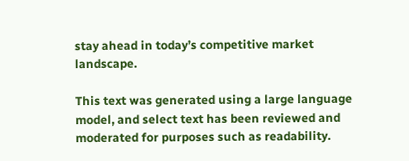stay ahead in today’s competitive market landscape.

This text was generated using a large language model, and select text has been reviewed and moderated for purposes such as readability.